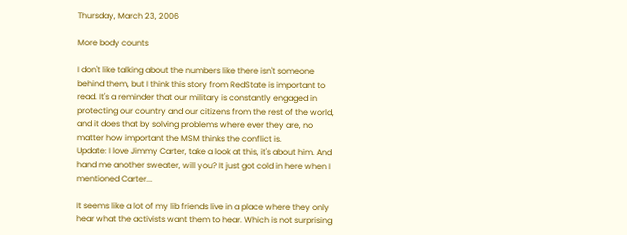Thursday, March 23, 2006

More body counts

I don't like talking about the numbers like there isn't someone behind them, but I think this story from RedState is important to read. It's a reminder that our military is constantly engaged in protecting our country and our citizens from the rest of the world, and it does that by solving problems where ever they are, no matter how important the MSM thinks the conflict is.
Update: I love Jimmy Carter, take a look at this, it's about him. And hand me another sweater, will you? It just got cold in here when I mentioned Carter...

It seems like a lot of my lib friends live in a place where they only hear what the activists want them to hear. Which is not surprising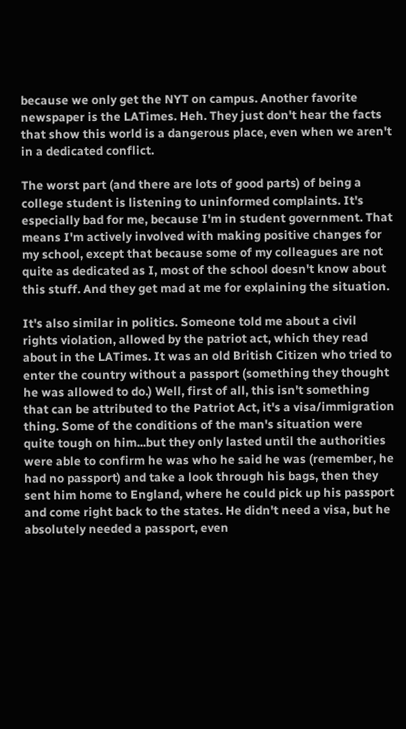because we only get the NYT on campus. Another favorite newspaper is the LATimes. Heh. They just don't hear the facts that show this world is a dangerous place, even when we aren't in a dedicated conflict.

The worst part (and there are lots of good parts) of being a college student is listening to uninformed complaints. It's especially bad for me, because I'm in student government. That means I'm actively involved with making positive changes for my school, except that because some of my colleagues are not quite as dedicated as I, most of the school doesn't know about this stuff. And they get mad at me for explaining the situation.

It's also similar in politics. Someone told me about a civil rights violation, allowed by the patriot act, which they read about in the LATimes. It was an old British Citizen who tried to enter the country without a passport (something they thought he was allowed to do.) Well, first of all, this isn't something that can be attributed to the Patriot Act, it's a visa/immigration thing. Some of the conditions of the man's situation were quite tough on him...but they only lasted until the authorities were able to confirm he was who he said he was (remember, he had no passport) and take a look through his bags, then they sent him home to England, where he could pick up his passport and come right back to the states. He didn't need a visa, but he absolutely needed a passport, even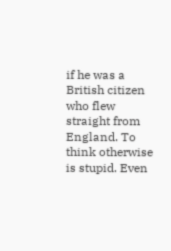if he was a British citizen who flew straight from England. To think otherwise is stupid. Even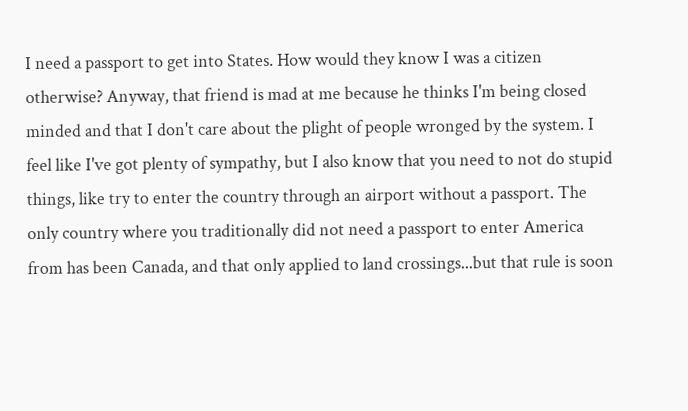I need a passport to get into States. How would they know I was a citizen otherwise? Anyway, that friend is mad at me because he thinks I'm being closed minded and that I don't care about the plight of people wronged by the system. I feel like I've got plenty of sympathy, but I also know that you need to not do stupid things, like try to enter the country through an airport without a passport. The only country where you traditionally did not need a passport to enter America from has been Canada, and that only applied to land crossings...but that rule is soon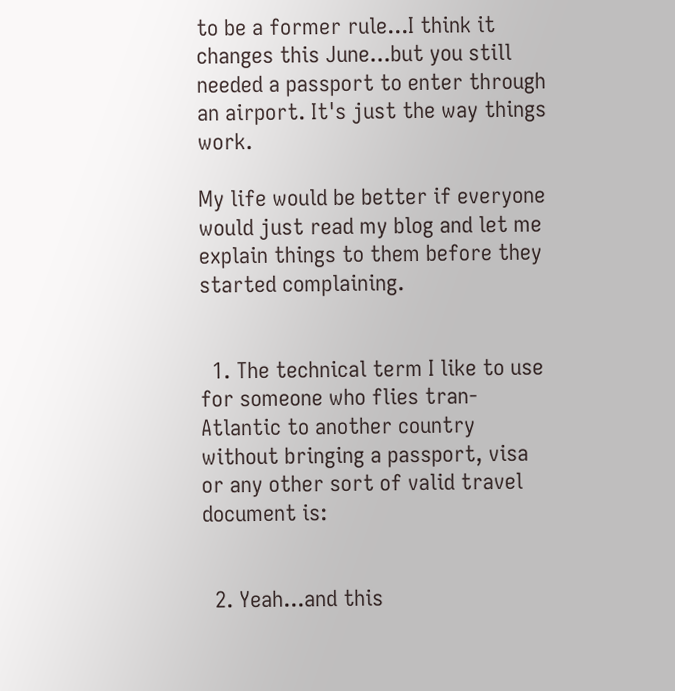to be a former rule...I think it changes this June...but you still needed a passport to enter through an airport. It's just the way things work.

My life would be better if everyone would just read my blog and let me explain things to them before they started complaining.


  1. The technical term I like to use for someone who flies tran-Atlantic to another country without bringing a passport, visa or any other sort of valid travel document is:


  2. Yeah...and this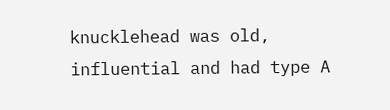knucklehead was old, influential and had type A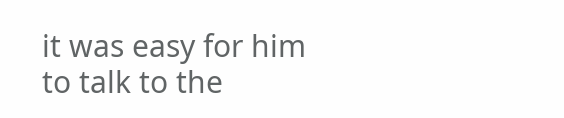it was easy for him to talk to the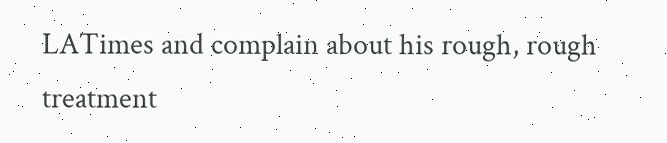LATimes and complain about his rough, rough treatment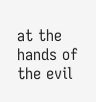at the hands of the evil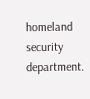homeland security department.